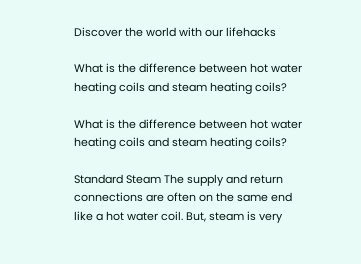Discover the world with our lifehacks

What is the difference between hot water heating coils and steam heating coils?

What is the difference between hot water heating coils and steam heating coils?

Standard Steam The supply and return connections are often on the same end like a hot water coil. But, steam is very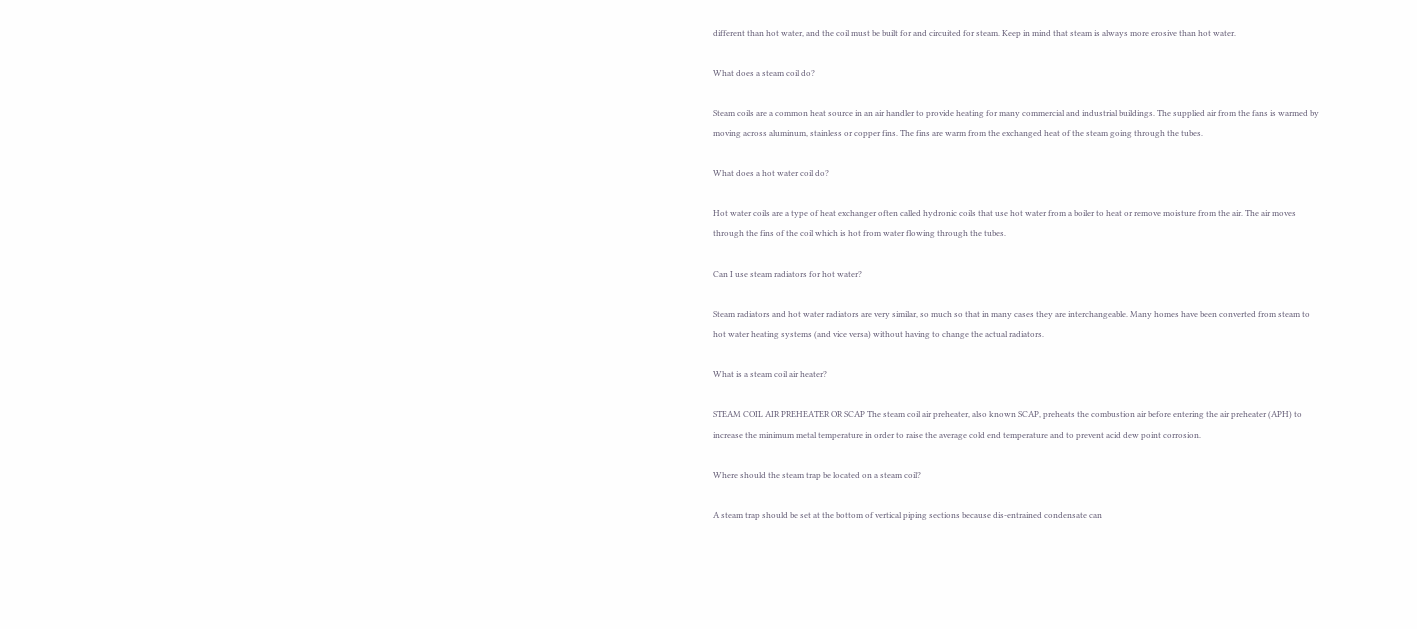different than hot water, and the coil must be built for and circuited for steam. Keep in mind that steam is always more erosive than hot water.

What does a steam coil do?

Steam coils are a common heat source in an air handler to provide heating for many commercial and industrial buildings. The supplied air from the fans is warmed by moving across aluminum, stainless or copper fins. The fins are warm from the exchanged heat of the steam going through the tubes.

What does a hot water coil do?

Hot water coils are a type of heat exchanger often called hydronic coils that use hot water from a boiler to heat or remove moisture from the air. The air moves through the fins of the coil which is hot from water flowing through the tubes.

Can I use steam radiators for hot water?

Steam radiators and hot water radiators are very similar, so much so that in many cases they are interchangeable. Many homes have been converted from steam to hot water heating systems (and vice versa) without having to change the actual radiators.

What is a steam coil air heater?

STEAM COIL AIR PREHEATER OR SCAP The steam coil air preheater, also known SCAP, preheats the combustion air before entering the air preheater (APH) to increase the minimum metal temperature in order to raise the average cold end temperature and to prevent acid dew point corrosion.

Where should the steam trap be located on a steam coil?

A steam trap should be set at the bottom of vertical piping sections because dis-entrained condensate can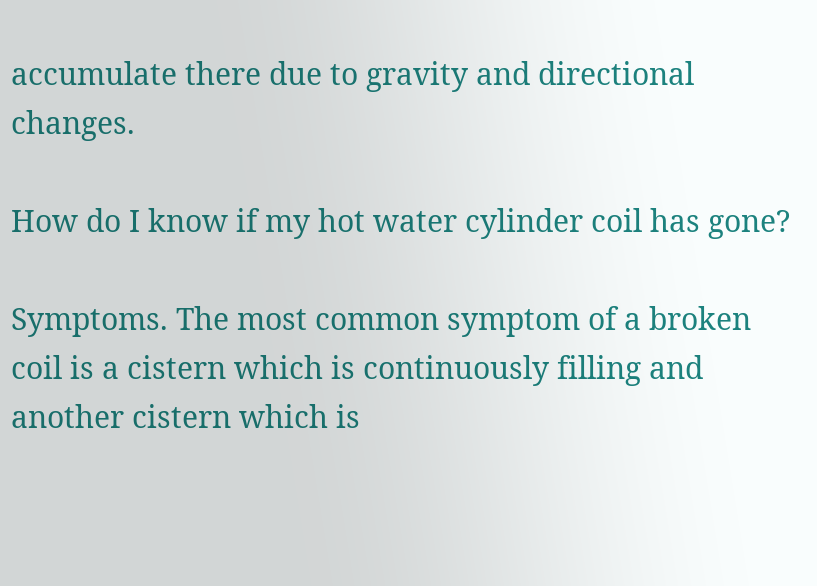accumulate there due to gravity and directional changes.

How do I know if my hot water cylinder coil has gone?

Symptoms. The most common symptom of a broken coil is a cistern which is continuously filling and another cistern which is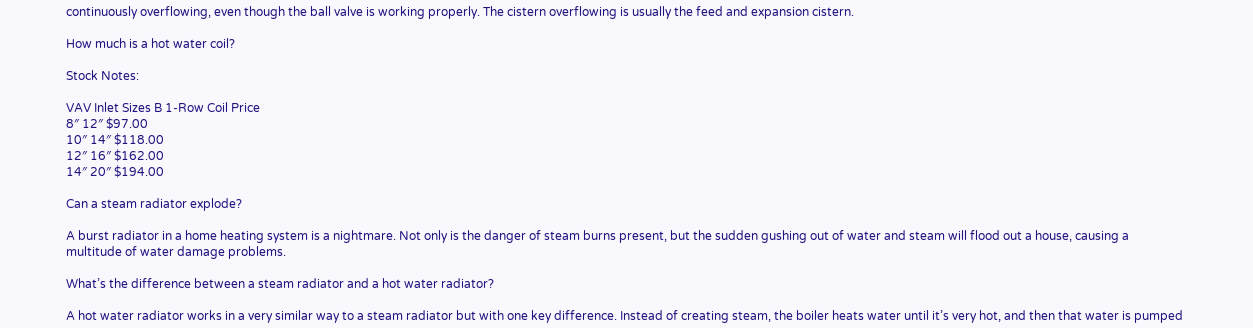continuously overflowing, even though the ball valve is working properly. The cistern overflowing is usually the feed and expansion cistern.

How much is a hot water coil?

Stock Notes:

VAV Inlet Sizes B 1-Row Coil Price
8″ 12″ $97.00
10″ 14″ $118.00
12″ 16″ $162.00
14″ 20″ $194.00

Can a steam radiator explode?

A burst radiator in a home heating system is a nightmare. Not only is the danger of steam burns present, but the sudden gushing out of water and steam will flood out a house, causing a multitude of water damage problems.

What’s the difference between a steam radiator and a hot water radiator?

A hot water radiator works in a very similar way to a steam radiator but with one key difference. Instead of creating steam, the boiler heats water until it’s very hot, and then that water is pumped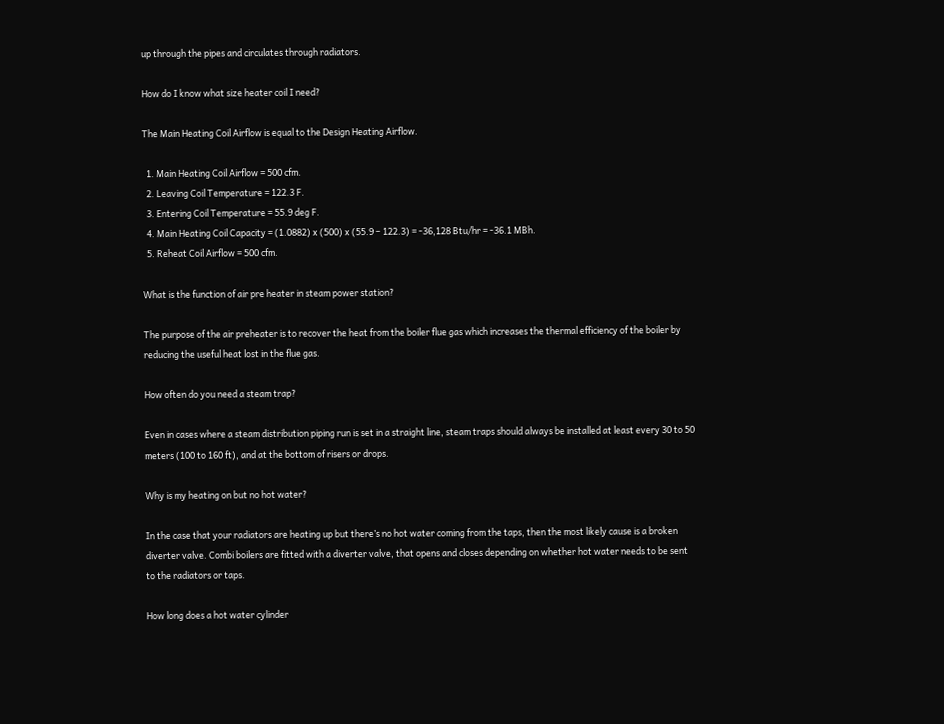up through the pipes and circulates through radiators.

How do I know what size heater coil I need?

The Main Heating Coil Airflow is equal to the Design Heating Airflow.

  1. Main Heating Coil Airflow = 500 cfm.
  2. Leaving Coil Temperature = 122.3 F.
  3. Entering Coil Temperature = 55.9 deg F.
  4. Main Heating Coil Capacity = (1.0882) x (500) x (55.9 – 122.3) = -36,128 Btu/hr = -36.1 MBh.
  5. Reheat Coil Airflow = 500 cfm.

What is the function of air pre heater in steam power station?

The purpose of the air preheater is to recover the heat from the boiler flue gas which increases the thermal efficiency of the boiler by reducing the useful heat lost in the flue gas.

How often do you need a steam trap?

Even in cases where a steam distribution piping run is set in a straight line, steam traps should always be installed at least every 30 to 50 meters (100 to 160 ft), and at the bottom of risers or drops.

Why is my heating on but no hot water?

In the case that your radiators are heating up but there’s no hot water coming from the taps, then the most likely cause is a broken diverter valve. Combi boilers are fitted with a diverter valve, that opens and closes depending on whether hot water needs to be sent to the radiators or taps.

How long does a hot water cylinder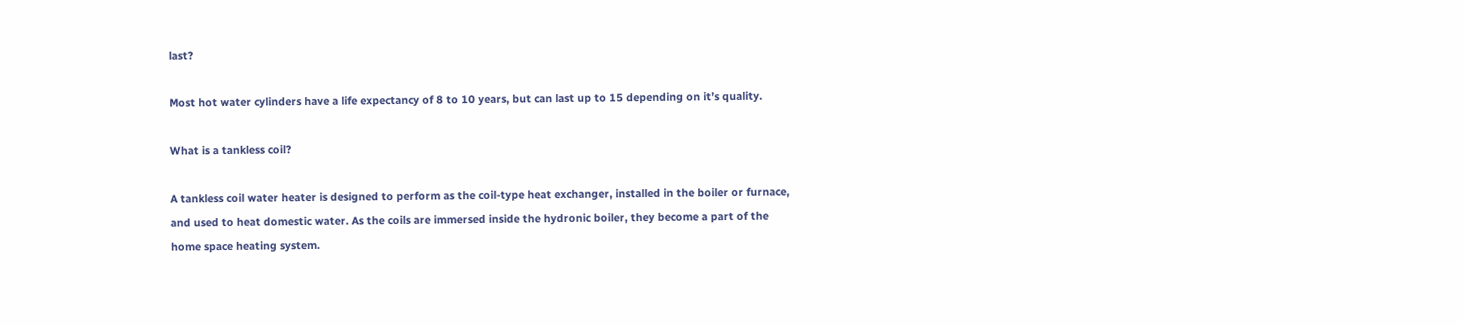last?

Most hot water cylinders have a life expectancy of 8 to 10 years, but can last up to 15 depending on it’s quality.

What is a tankless coil?

A tankless coil water heater is designed to perform as the coil-type heat exchanger, installed in the boiler or furnace, and used to heat domestic water. As the coils are immersed inside the hydronic boiler, they become a part of the home space heating system.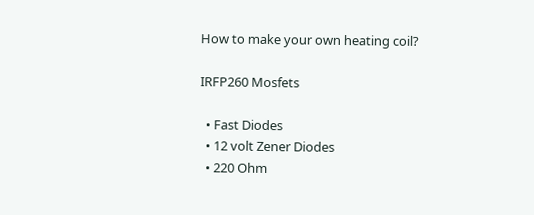How to make your own heating coil?

IRFP260 Mosfets

  • Fast Diodes
  • 12 volt Zener Diodes
  • 220 Ohm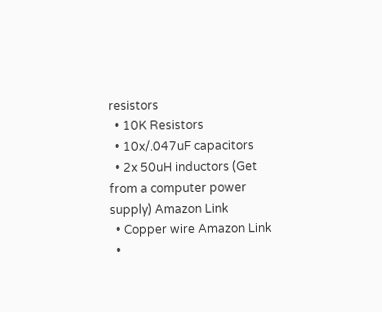resistors
  • 10K Resistors
  • 10x/.047uF capacitors
  • 2x 50uH inductors (Get from a computer power supply) Amazon Link
  • Copper wire Amazon Link
  •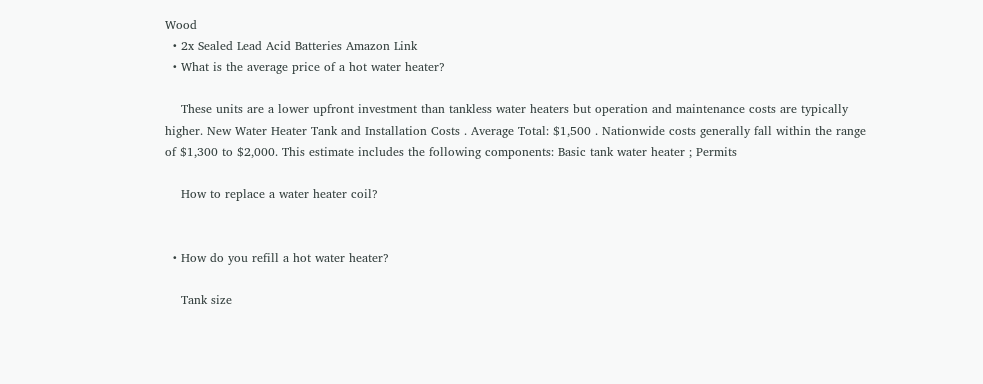Wood
  • 2x Sealed Lead Acid Batteries Amazon Link
  • What is the average price of a hot water heater?

    These units are a lower upfront investment than tankless water heaters but operation and maintenance costs are typically higher. New Water Heater Tank and Installation Costs . Average Total: $1,500 . Nationwide costs generally fall within the range of $1,300 to $2,000. This estimate includes the following components: Basic tank water heater ; Permits

    How to replace a water heater coil?


  • How do you refill a hot water heater?

    Tank size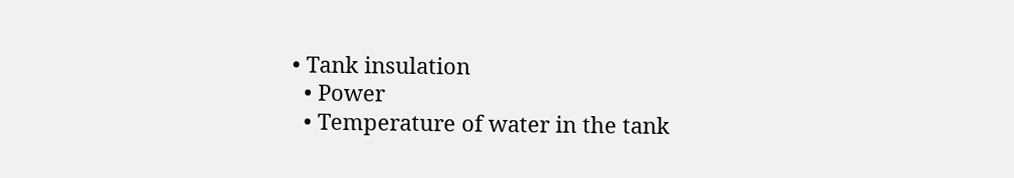• Tank insulation
  • Power
  • Temperature of water in the tank